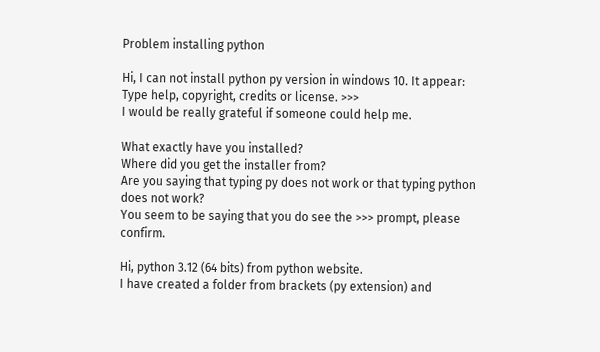Problem installing python

Hi, I can not install python py version in windows 10. It appear: Type help, copyright, credits or license. >>>
I would be really grateful if someone could help me.

What exactly have you installed?
Where did you get the installer from?
Are you saying that typing py does not work or that typing python does not work?
You seem to be saying that you do see the >>> prompt, please confirm.

Hi, python 3.12 (64 bits) from python website.
I have created a folder from brackets (py extension) and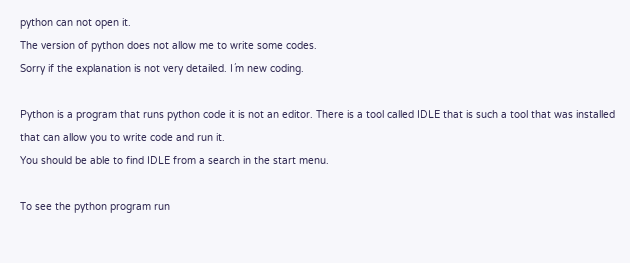python can not open it.
The version of python does not allow me to write some codes.
Sorry if the explanation is not very detailed. I´m new coding.

Python is a program that runs python code it is not an editor. There is a tool called IDLE that is such a tool that was installed that can allow you to write code and run it.
You should be able to find IDLE from a search in the start menu.

To see the python program run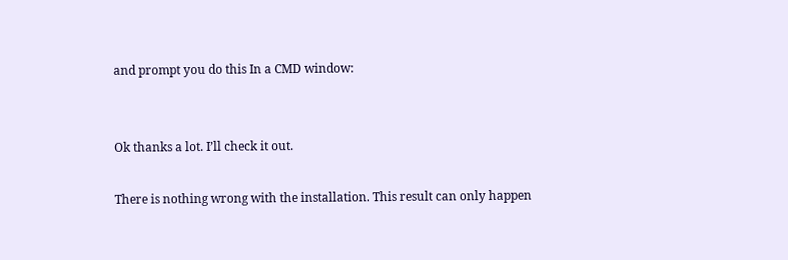and prompt you do this In a CMD window:


Ok thanks a lot. I’ll check it out.

There is nothing wrong with the installation. This result can only happen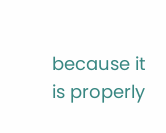because it is properly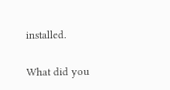installed.

What did you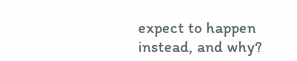expect to happen instead, and why?